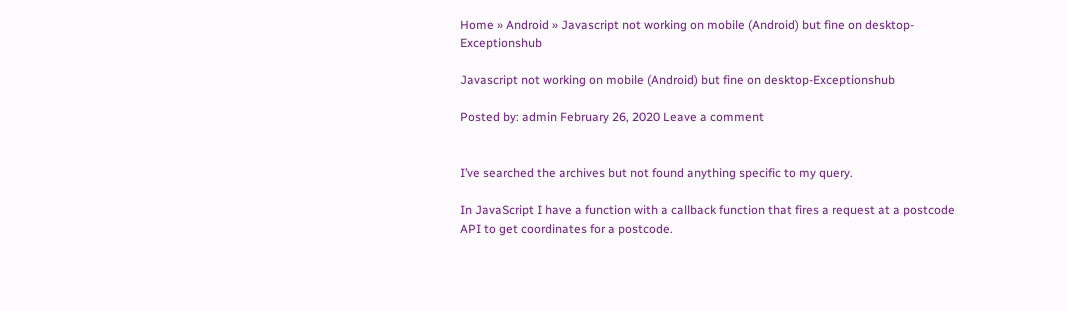Home » Android » Javascript not working on mobile (Android) but fine on desktop-Exceptionshub

Javascript not working on mobile (Android) but fine on desktop-Exceptionshub

Posted by: admin February 26, 2020 Leave a comment


I’ve searched the archives but not found anything specific to my query.

In JavaScript I have a function with a callback function that fires a request at a postcode API to get coordinates for a postcode.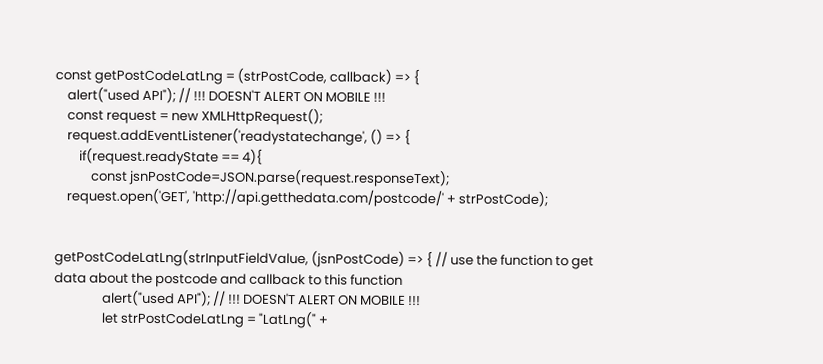const getPostCodeLatLng = (strPostCode, callback) => {
    alert("used API"); // !!! DOESN'T ALERT ON MOBILE !!!
    const request = new XMLHttpRequest();
    request.addEventListener('readystatechange', () => {
        if(request.readyState == 4){
            const jsnPostCode=JSON.parse(request.responseText);
    request.open('GET', 'http://api.getthedata.com/postcode/' + strPostCode);


getPostCodeLatLng(strInputFieldValue, (jsnPostCode) => { // use the function to get data about the postcode and callback to this function
                alert("used API"); // !!! DOESN'T ALERT ON MOBILE !!!
                let strPostCodeLatLng = "LatLng(" +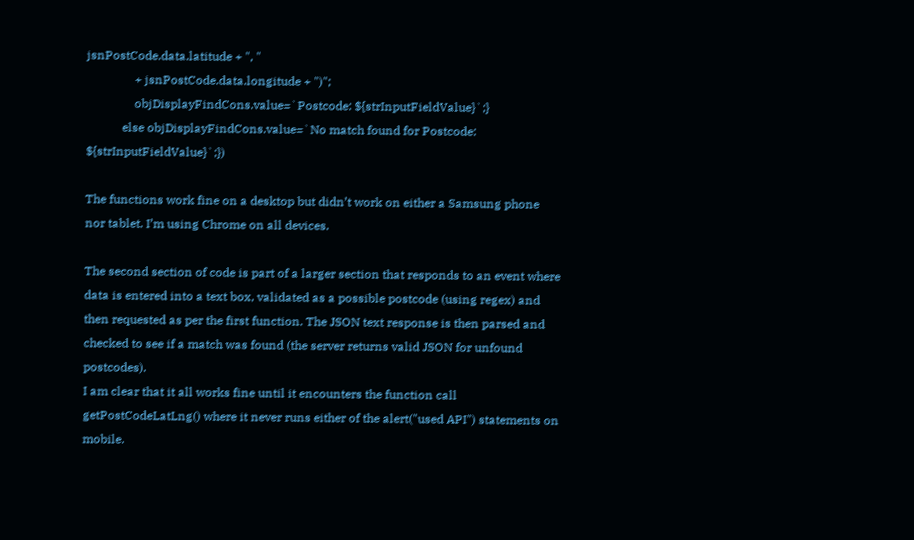jsnPostCode.data.latitude + ", "
                + jsnPostCode.data.longitude + ")";
                objDisplayFindCons.value=`Postcode: ${strInputFieldValue}`;}
            else objDisplayFindCons.value=`No match found for Postcode: ${strInputFieldValue}`;})

The functions work fine on a desktop but didn’t work on either a Samsung phone nor tablet. I’m using Chrome on all devices.

The second section of code is part of a larger section that responds to an event where data is entered into a text box, validated as a possible postcode (using regex) and then requested as per the first function. The JSON text response is then parsed and checked to see if a match was found (the server returns valid JSON for unfound postcodes).
I am clear that it all works fine until it encounters the function call getPostCodeLatLng() where it never runs either of the alert("used API") statements on mobile.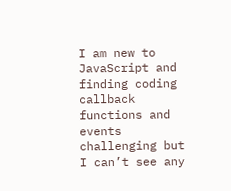I am new to JavaScript and finding coding callback functions and events challenging but I can’t see any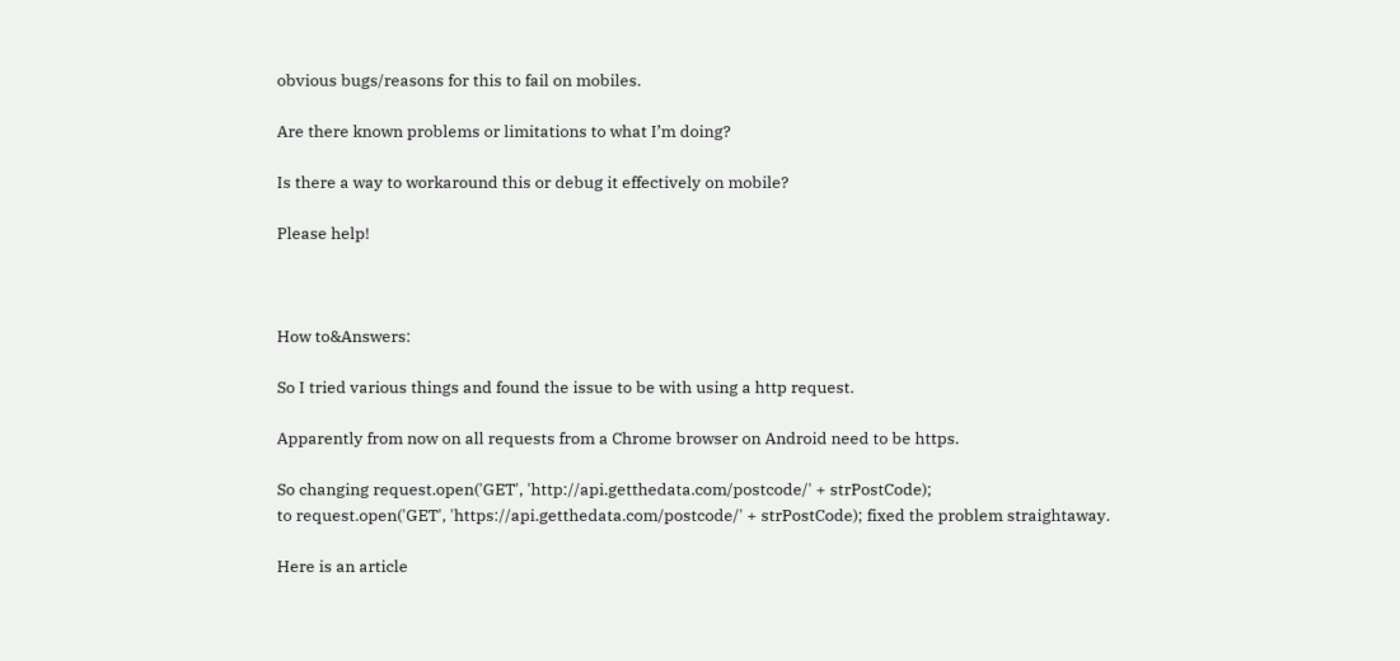obvious bugs/reasons for this to fail on mobiles.

Are there known problems or limitations to what I’m doing?

Is there a way to workaround this or debug it effectively on mobile?

Please help!



How to&Answers:

So I tried various things and found the issue to be with using a http request.

Apparently from now on all requests from a Chrome browser on Android need to be https.

So changing request.open('GET', 'http://api.getthedata.com/postcode/' + strPostCode);
to request.open('GET', 'https://api.getthedata.com/postcode/' + strPostCode); fixed the problem straightaway.

Here is an article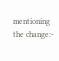mentioning the change:-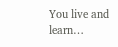You live and learn…